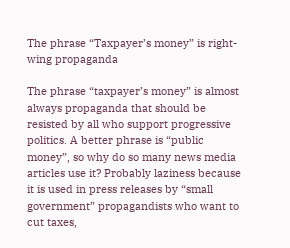The phrase “Taxpayer’s money” is right-wing propaganda

The phrase “taxpayer’s money” is almost always propaganda that should be resisted by all who support progressive politics. A better phrase is “public money”, so why do so many news media articles use it? Probably laziness because it is used in press releases by “small government” propagandists who want to cut taxes,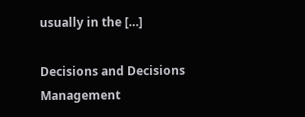usually in the […]

Decisions and Decisions Management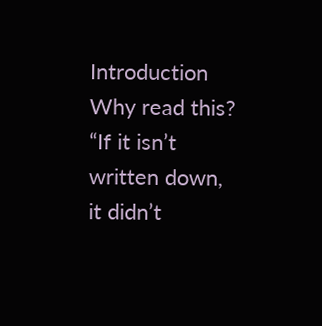Introduction Why read this? “If it isn’t written down, it didn’t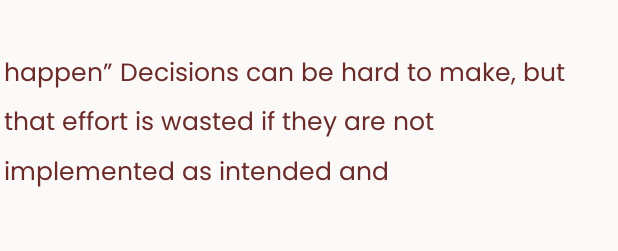happen” Decisions can be hard to make, but that effort is wasted if they are not implemented as intended and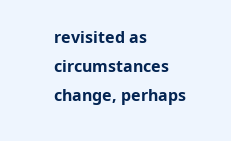revisited as circumstances change, perhaps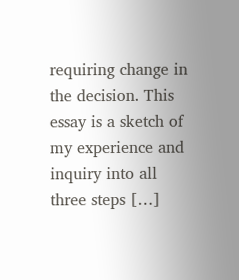requiring change in the decision. This essay is a sketch of my experience and inquiry into all three steps […]